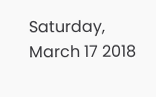Saturday, March 17 2018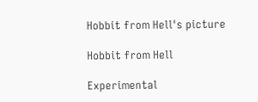Hobbit from Hell's picture

Hobbit from Hell

Experimental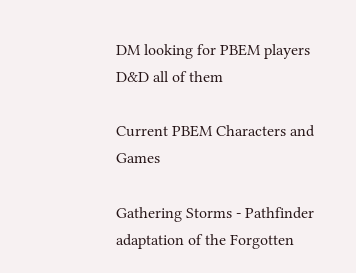DM looking for PBEM players
D&D all of them

Current PBEM Characters and Games

Gathering Storms - Pathfinder adaptation of the Forgotten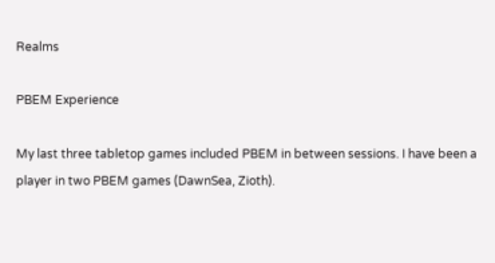Realms

PBEM Experience

My last three tabletop games included PBEM in between sessions. I have been a player in two PBEM games (DawnSea, Zioth).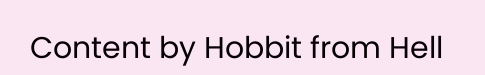Content by Hobbit from Hell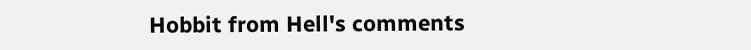Hobbit from Hell's comments